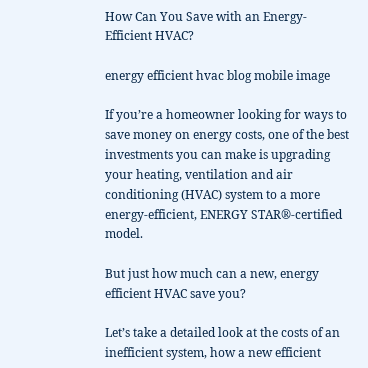How Can You Save with an Energy-Efficient HVAC?

energy efficient hvac blog mobile image

If you’re a homeowner looking for ways to save money on energy costs, one of the best investments you can make is upgrading your heating, ventilation and air conditioning (HVAC) system to a more energy-efficient, ENERGY STAR®-certified model.

But just how much can a new, energy efficient HVAC save you?

Let’s take a detailed look at the costs of an inefficient system, how a new efficient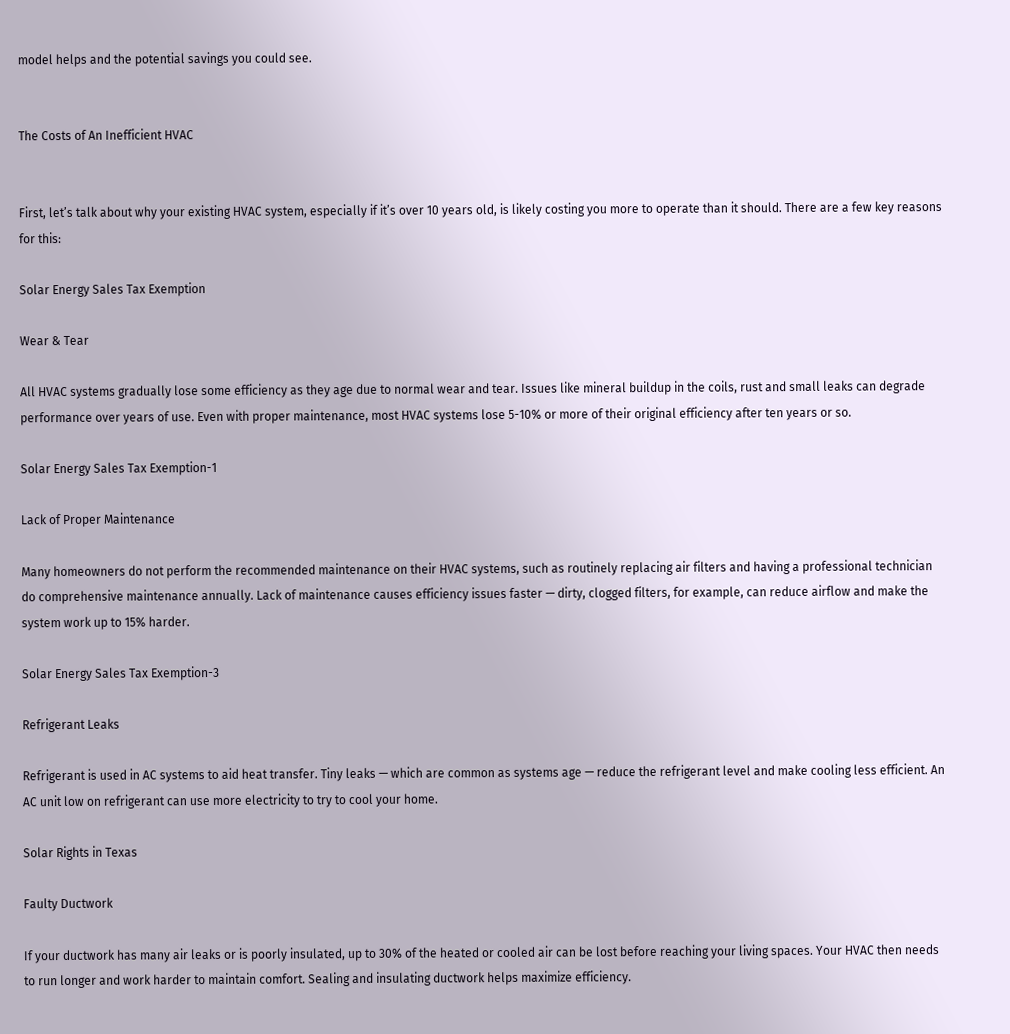model helps and the potential savings you could see.


The Costs of An Inefficient HVAC


First, let’s talk about why your existing HVAC system, especially if it’s over 10 years old, is likely costing you more to operate than it should. There are a few key reasons for this:

Solar Energy Sales Tax Exemption

Wear & Tear

All HVAC systems gradually lose some efficiency as they age due to normal wear and tear. Issues like mineral buildup in the coils, rust and small leaks can degrade performance over years of use. Even with proper maintenance, most HVAC systems lose 5-10% or more of their original efficiency after ten years or so.

Solar Energy Sales Tax Exemption-1

Lack of Proper Maintenance

Many homeowners do not perform the recommended maintenance on their HVAC systems, such as routinely replacing air filters and having a professional technician do comprehensive maintenance annually. Lack of maintenance causes efficiency issues faster — dirty, clogged filters, for example, can reduce airflow and make the system work up to 15% harder.

Solar Energy Sales Tax Exemption-3

Refrigerant Leaks

Refrigerant is used in AC systems to aid heat transfer. Tiny leaks — which are common as systems age — reduce the refrigerant level and make cooling less efficient. An AC unit low on refrigerant can use more electricity to try to cool your home.

Solar Rights in Texas

Faulty Ductwork

If your ductwork has many air leaks or is poorly insulated, up to 30% of the heated or cooled air can be lost before reaching your living spaces. Your HVAC then needs to run longer and work harder to maintain comfort. Sealing and insulating ductwork helps maximize efficiency.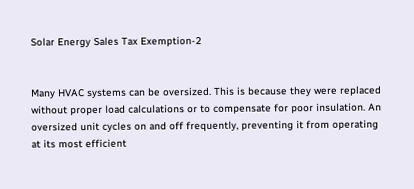Solar Energy Sales Tax Exemption-2


Many HVAC systems can be oversized. This is because they were replaced without proper load calculations or to compensate for poor insulation. An oversized unit cycles on and off frequently, preventing it from operating at its most efficient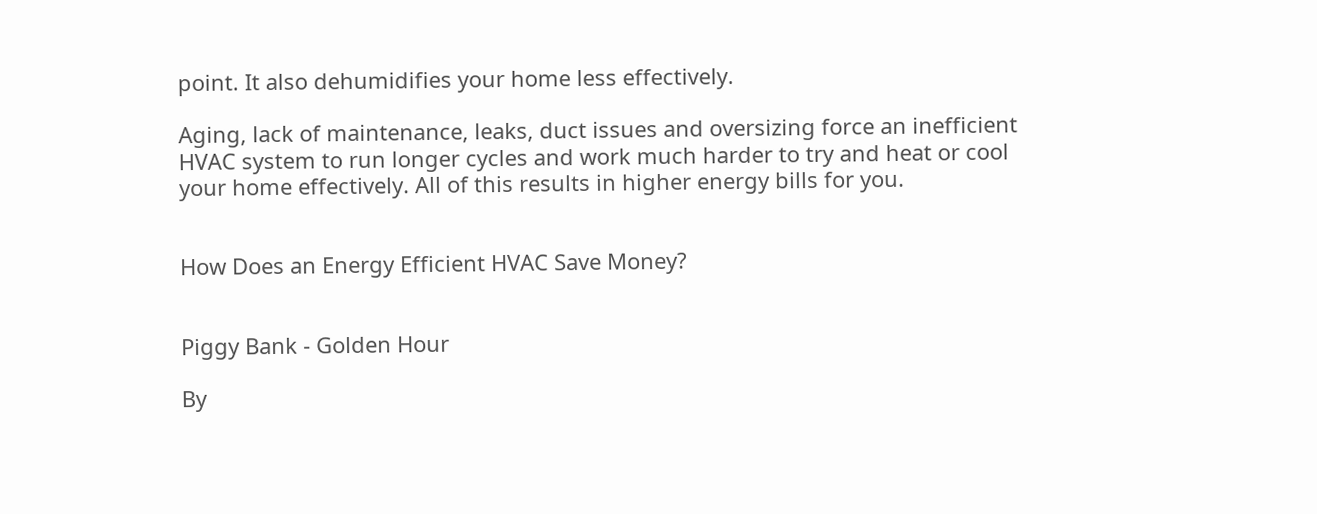point. It also dehumidifies your home less effectively.

Aging, lack of maintenance, leaks, duct issues and oversizing force an inefficient HVAC system to run longer cycles and work much harder to try and heat or cool your home effectively. All of this results in higher energy bills for you.


How Does an Energy Efficient HVAC Save Money?


Piggy Bank - Golden Hour

By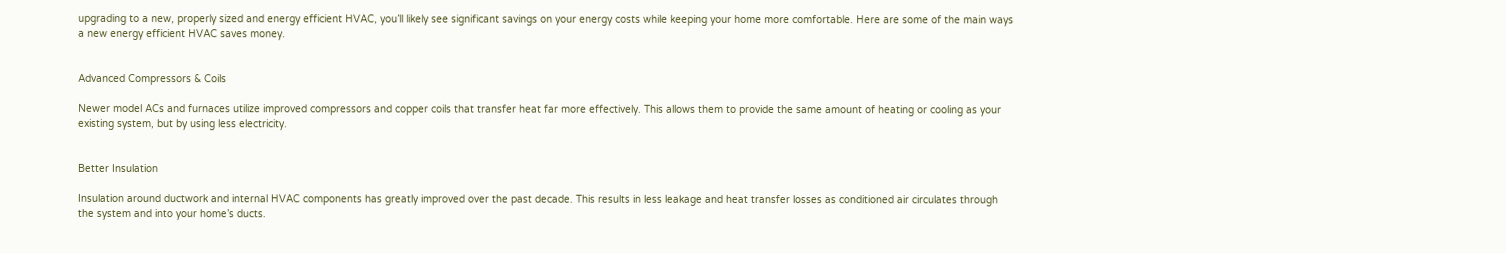upgrading to a new, properly sized and energy efficient HVAC, you’ll likely see significant savings on your energy costs while keeping your home more comfortable. Here are some of the main ways a new energy efficient HVAC saves money.


Advanced Compressors & Coils

Newer model ACs and furnaces utilize improved compressors and copper coils that transfer heat far more effectively. This allows them to provide the same amount of heating or cooling as your existing system, but by using less electricity.


Better Insulation

Insulation around ductwork and internal HVAC components has greatly improved over the past decade. This results in less leakage and heat transfer losses as conditioned air circulates through the system and into your home’s ducts.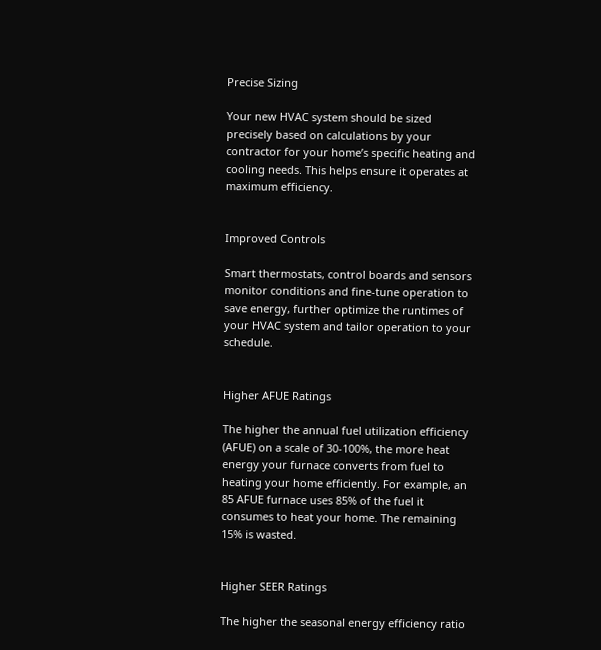Precise Sizing

Your new HVAC system should be sized precisely based on calculations by your contractor for your home’s specific heating and cooling needs. This helps ensure it operates at maximum efficiency.


Improved Controls

Smart thermostats, control boards and sensors monitor conditions and fine-tune operation to save energy, further optimize the runtimes of your HVAC system and tailor operation to your schedule.


Higher AFUE Ratings

The higher the annual fuel utilization efficiency (AFUE) on a scale of 30-100%, the more heat energy your furnace converts from fuel to heating your home efficiently. For example, an 85 AFUE furnace uses 85% of the fuel it consumes to heat your home. The remaining 15% is wasted.


Higher SEER Ratings

The higher the seasonal energy efficiency ratio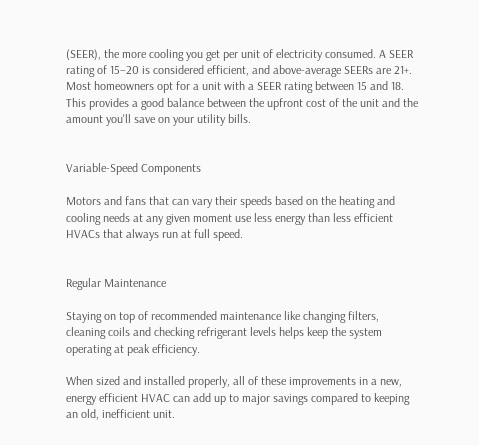(SEER), the more cooling you get per unit of electricity consumed. A SEER rating of 15–20 is considered efficient, and above-average SEERs are 21+. Most homeowners opt for a unit with a SEER rating between 15 and 18. This provides a good balance between the upfront cost of the unit and the amount you'll save on your utility bills.


Variable-Speed Components

Motors and fans that can vary their speeds based on the heating and cooling needs at any given moment use less energy than less efficient HVACs that always run at full speed.


Regular Maintenance

Staying on top of recommended maintenance like changing filters, cleaning coils and checking refrigerant levels helps keep the system operating at peak efficiency.

When sized and installed properly, all of these improvements in a new, energy efficient HVAC can add up to major savings compared to keeping an old, inefficient unit.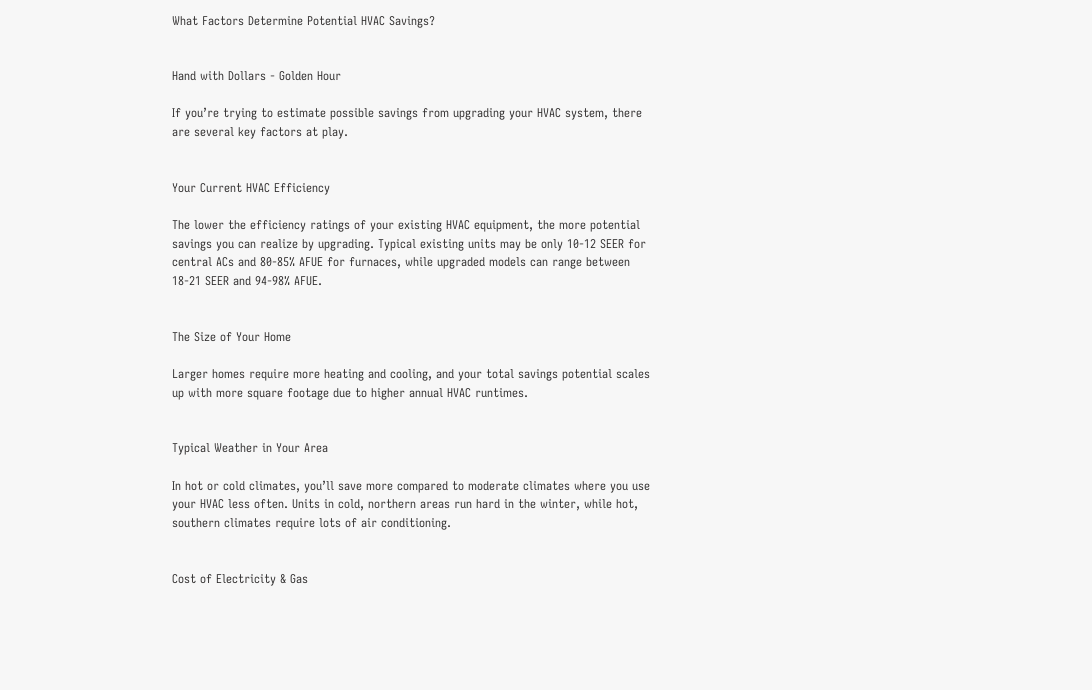What Factors Determine Potential HVAC Savings?


Hand with Dollars - Golden Hour

If you’re trying to estimate possible savings from upgrading your HVAC system, there are several key factors at play.


Your Current HVAC Efficiency

The lower the efficiency ratings of your existing HVAC equipment, the more potential savings you can realize by upgrading. Typical existing units may be only 10-12 SEER for central ACs and 80-85% AFUE for furnaces, while upgraded models can range between 18-21 SEER and 94-98% AFUE.


The Size of Your Home

Larger homes require more heating and cooling, and your total savings potential scales up with more square footage due to higher annual HVAC runtimes.


Typical Weather in Your Area

In hot or cold climates, you’ll save more compared to moderate climates where you use your HVAC less often. Units in cold, northern areas run hard in the winter, while hot, southern climates require lots of air conditioning.


Cost of Electricity & Gas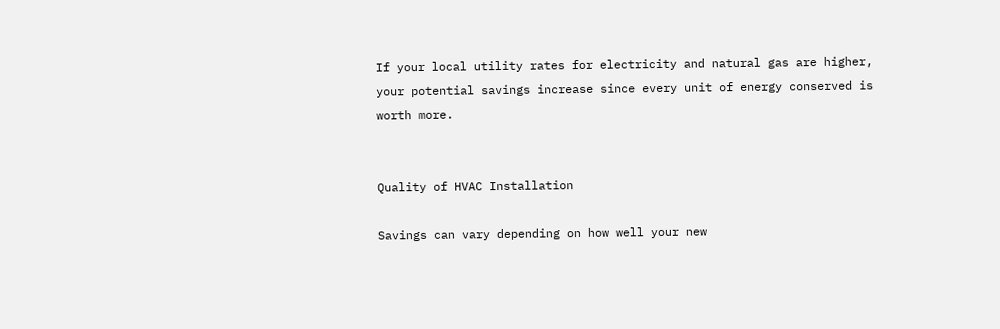If your local utility rates for electricity and natural gas are higher, your potential savings increase since every unit of energy conserved is worth more.


Quality of HVAC Installation

Savings can vary depending on how well your new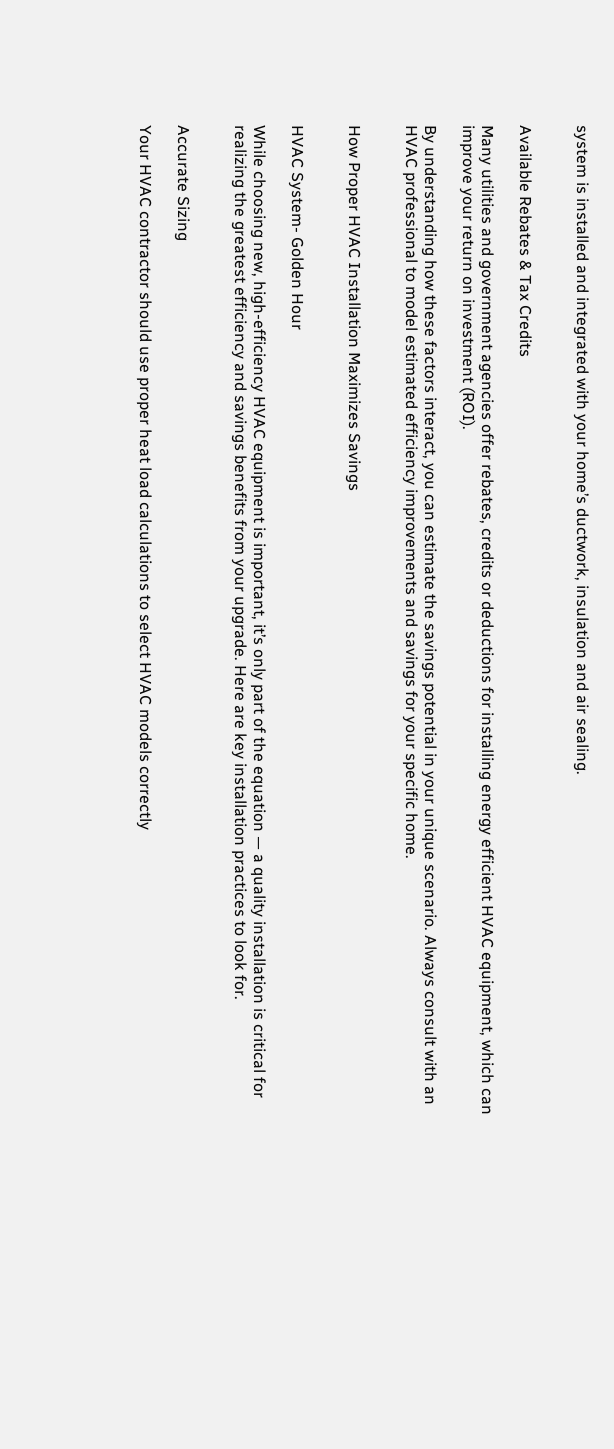system is installed and integrated with your home’s ductwork, insulation and air sealing.


Available Rebates & Tax Credits

Many utilities and government agencies offer rebates, credits or deductions for installing energy efficient HVAC equipment, which can improve your return on investment (ROI).

By understanding how these factors interact, you can estimate the savings potential in your unique scenario. Always consult with an HVAC professional to model estimated efficiency improvements and savings for your specific home.


How Proper HVAC Installation Maximizes Savings


HVAC System- Golden Hour

While choosing new, high-efficiency HVAC equipment is important, it’s only part of the equation — a quality installation is critical for realizing the greatest efficiency and savings benefits from your upgrade. Here are key installation practices to look for.


Accurate Sizing

Your HVAC contractor should use proper heat load calculations to select HVAC models correctly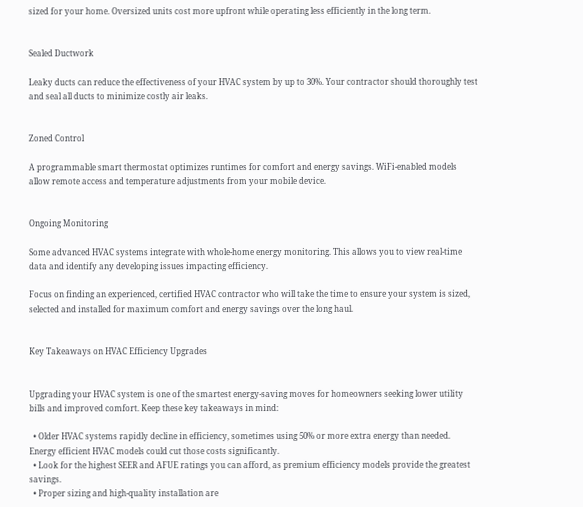sized for your home. Oversized units cost more upfront while operating less efficiently in the long term.


Sealed Ductwork

Leaky ducts can reduce the effectiveness of your HVAC system by up to 30%. Your contractor should thoroughly test and seal all ducts to minimize costly air leaks.


Zoned Control

A programmable smart thermostat optimizes runtimes for comfort and energy savings. WiFi-enabled models allow remote access and temperature adjustments from your mobile device.


Ongoing Monitoring

Some advanced HVAC systems integrate with whole-home energy monitoring. This allows you to view real-time data and identify any developing issues impacting efficiency.

Focus on finding an experienced, certified HVAC contractor who will take the time to ensure your system is sized, selected and installed for maximum comfort and energy savings over the long haul.


Key Takeaways on HVAC Efficiency Upgrades


Upgrading your HVAC system is one of the smartest energy-saving moves for homeowners seeking lower utility bills and improved comfort. Keep these key takeaways in mind:

  • Older HVAC systems rapidly decline in efficiency, sometimes using 50% or more extra energy than needed. Energy efficient HVAC models could cut those costs significantly.
  • Look for the highest SEER and AFUE ratings you can afford, as premium efficiency models provide the greatest savings.
  • Proper sizing and high-quality installation are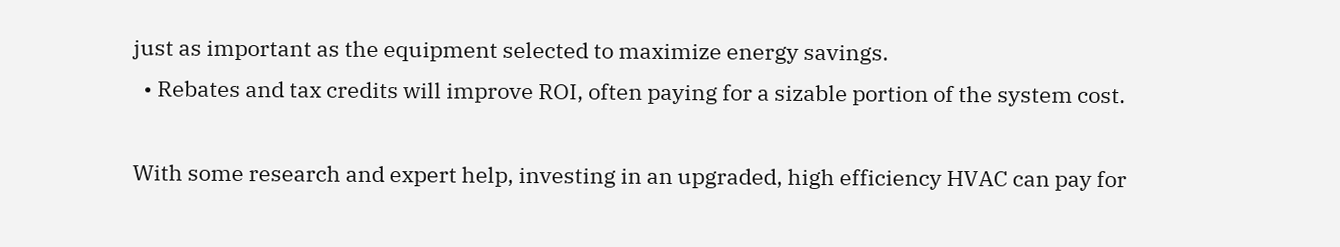just as important as the equipment selected to maximize energy savings.
  • Rebates and tax credits will improve ROI, often paying for a sizable portion of the system cost.

With some research and expert help, investing in an upgraded, high efficiency HVAC can pay for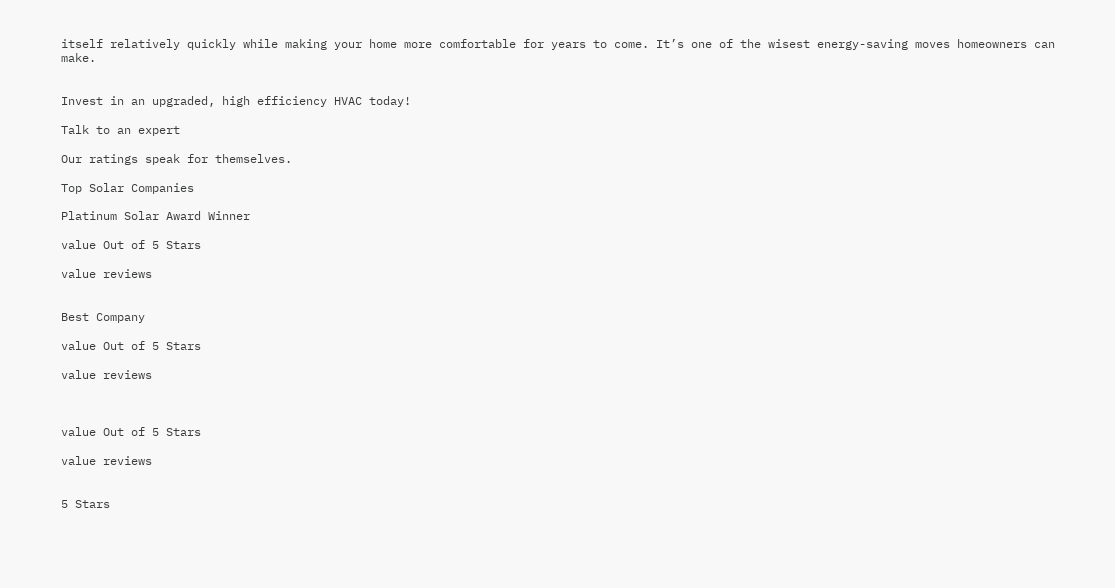itself relatively quickly while making your home more comfortable for years to come. It’s one of the wisest energy-saving moves homeowners can make.


Invest in an upgraded, high efficiency HVAC today!

Talk to an expert

Our ratings speak for themselves.

Top Solar Companies

Platinum Solar Award Winner

value Out of 5 Stars

value reviews


Best Company

value Out of 5 Stars

value reviews



value Out of 5 Stars

value reviews


5 Stars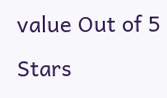value Out of 5 Stars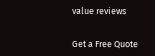value reviews


Get a Free Quote